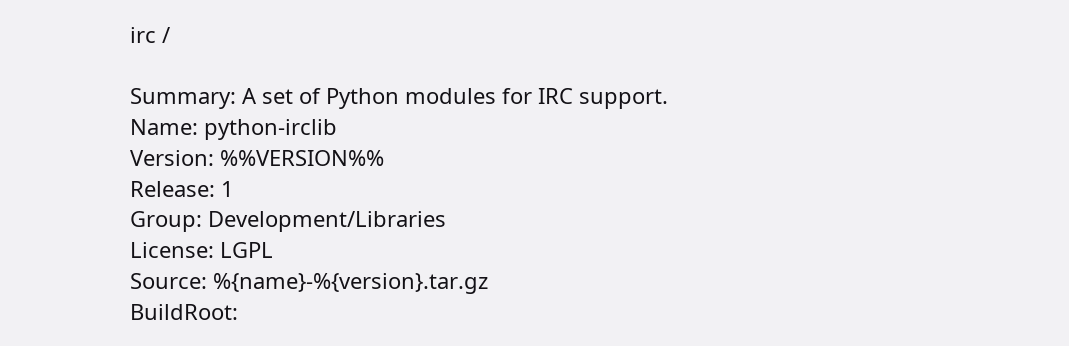irc /

Summary: A set of Python modules for IRC support.
Name: python-irclib
Version: %%VERSION%%
Release: 1
Group: Development/Libraries
License: LGPL
Source: %{name}-%{version}.tar.gz
BuildRoot: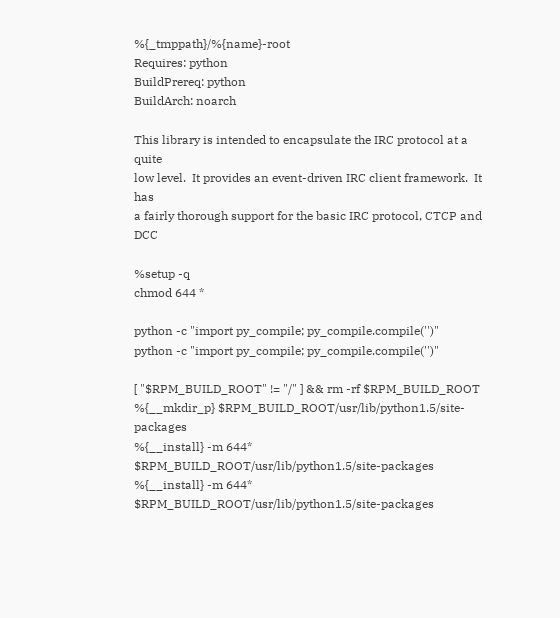%{_tmppath}/%{name}-root
Requires: python
BuildPrereq: python
BuildArch: noarch

This library is intended to encapsulate the IRC protocol at a quite
low level.  It provides an event-driven IRC client framework.  It has
a fairly thorough support for the basic IRC protocol, CTCP and DCC

%setup -q
chmod 644 *

python -c "import py_compile; py_compile.compile('')"
python -c "import py_compile; py_compile.compile('')"

[ "$RPM_BUILD_ROOT" != "/" ] && rm -rf $RPM_BUILD_ROOT
%{__mkdir_p} $RPM_BUILD_ROOT/usr/lib/python1.5/site-packages
%{__install} -m 644* $RPM_BUILD_ROOT/usr/lib/python1.5/site-packages
%{__install} -m 644* $RPM_BUILD_ROOT/usr/lib/python1.5/site-packages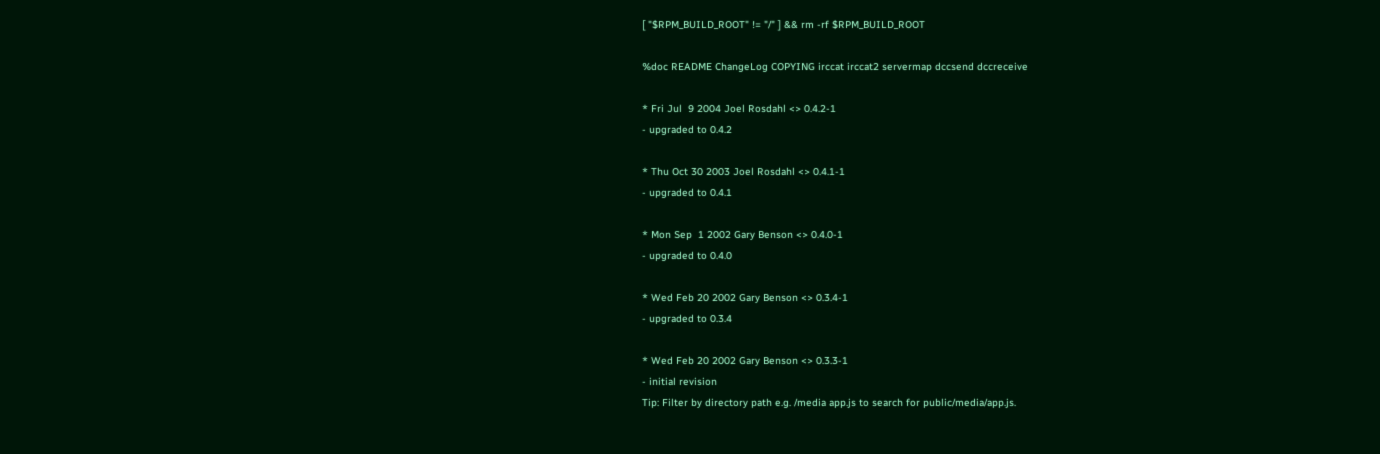[ "$RPM_BUILD_ROOT" != "/" ] && rm -rf $RPM_BUILD_ROOT

%doc README ChangeLog COPYING irccat irccat2 servermap dccsend dccreceive

* Fri Jul  9 2004 Joel Rosdahl <> 0.4.2-1
- upgraded to 0.4.2

* Thu Oct 30 2003 Joel Rosdahl <> 0.4.1-1
- upgraded to 0.4.1

* Mon Sep  1 2002 Gary Benson <> 0.4.0-1
- upgraded to 0.4.0

* Wed Feb 20 2002 Gary Benson <> 0.3.4-1
- upgraded to 0.3.4

* Wed Feb 20 2002 Gary Benson <> 0.3.3-1
- initial revision
Tip: Filter by directory path e.g. /media app.js to search for public/media/app.js.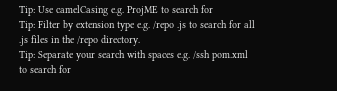Tip: Use camelCasing e.g. ProjME to search for
Tip: Filter by extension type e.g. /repo .js to search for all .js files in the /repo directory.
Tip: Separate your search with spaces e.g. /ssh pom.xml to search for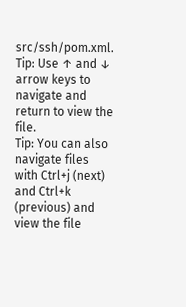src/ssh/pom.xml.
Tip: Use ↑ and ↓ arrow keys to navigate and return to view the file.
Tip: You can also navigate files with Ctrl+j (next) and Ctrl+k (previous) and view the file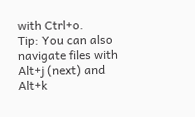with Ctrl+o.
Tip: You can also navigate files with Alt+j (next) and Alt+k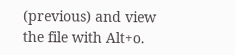(previous) and view the file with Alt+o.